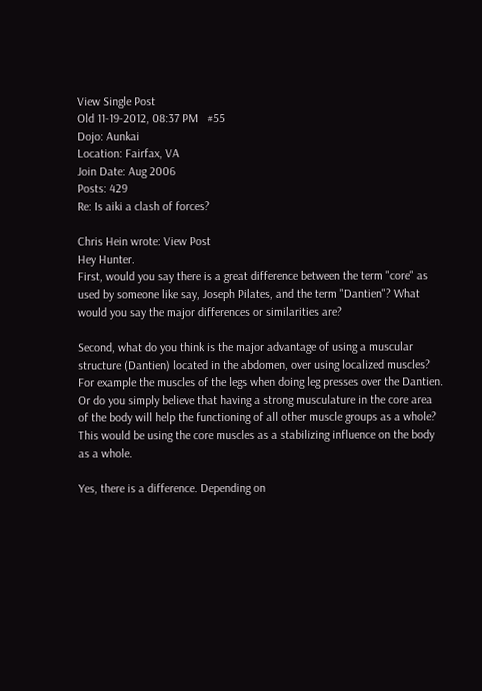View Single Post
Old 11-19-2012, 08:37 PM   #55
Dojo: Aunkai
Location: Fairfax, VA
Join Date: Aug 2006
Posts: 429
Re: Is aiki a clash of forces?

Chris Hein wrote: View Post
Hey Hunter.
First, would you say there is a great difference between the term "core" as used by someone like say, Joseph Pilates, and the term "Dantien"? What would you say the major differences or similarities are?

Second, what do you think is the major advantage of using a muscular structure (Dantien) located in the abdomen, over using localized muscles? For example the muscles of the legs when doing leg presses over the Dantien. Or do you simply believe that having a strong musculature in the core area of the body will help the functioning of all other muscle groups as a whole? This would be using the core muscles as a stabilizing influence on the body as a whole.

Yes, there is a difference. Depending on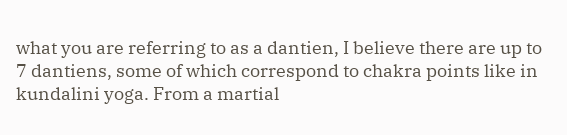what you are referring to as a dantien, I believe there are up to 7 dantiens, some of which correspond to chakra points like in kundalini yoga. From a martial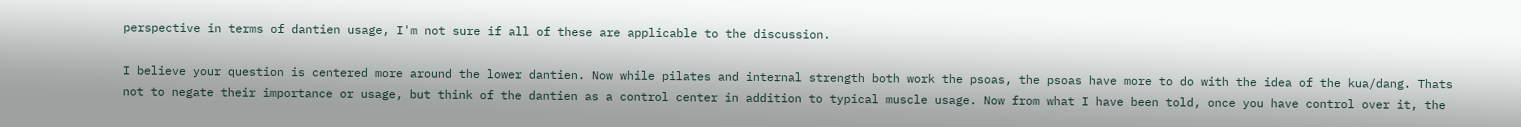perspective in terms of dantien usage, I'm not sure if all of these are applicable to the discussion.

I believe your question is centered more around the lower dantien. Now while pilates and internal strength both work the psoas, the psoas have more to do with the idea of the kua/dang. Thats not to negate their importance or usage, but think of the dantien as a control center in addition to typical muscle usage. Now from what I have been told, once you have control over it, the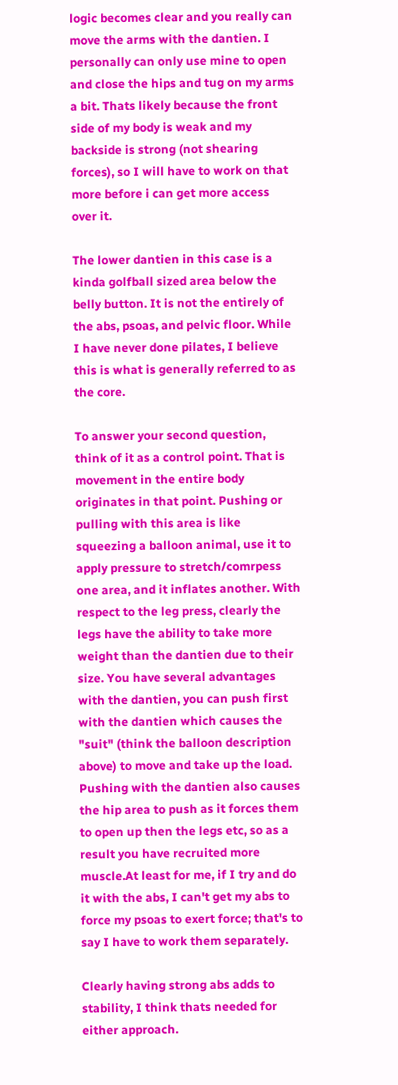logic becomes clear and you really can move the arms with the dantien. I personally can only use mine to open and close the hips and tug on my arms a bit. Thats likely because the front side of my body is weak and my backside is strong (not shearing forces), so I will have to work on that more before i can get more access over it.

The lower dantien in this case is a kinda golfball sized area below the belly button. It is not the entirely of the abs, psoas, and pelvic floor. While I have never done pilates, I believe this is what is generally referred to as the core.

To answer your second question, think of it as a control point. That is movement in the entire body originates in that point. Pushing or pulling with this area is like squeezing a balloon animal, use it to apply pressure to stretch/comrpess one area, and it inflates another. With respect to the leg press, clearly the legs have the ability to take more weight than the dantien due to their size. You have several advantages with the dantien, you can push first with the dantien which causes the "suit" (think the balloon description above) to move and take up the load. Pushing with the dantien also causes the hip area to push as it forces them to open up then the legs etc, so as a result you have recruited more muscle.At least for me, if I try and do it with the abs, I can't get my abs to force my psoas to exert force; that's to say I have to work them separately.

Clearly having strong abs adds to stability, I think thats needed for either approach.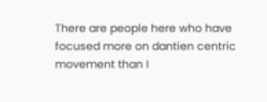There are people here who have focused more on dantien centric movement than I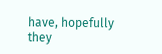have, hopefully they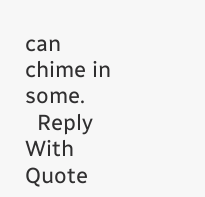can chime in some.
  Reply With Quote